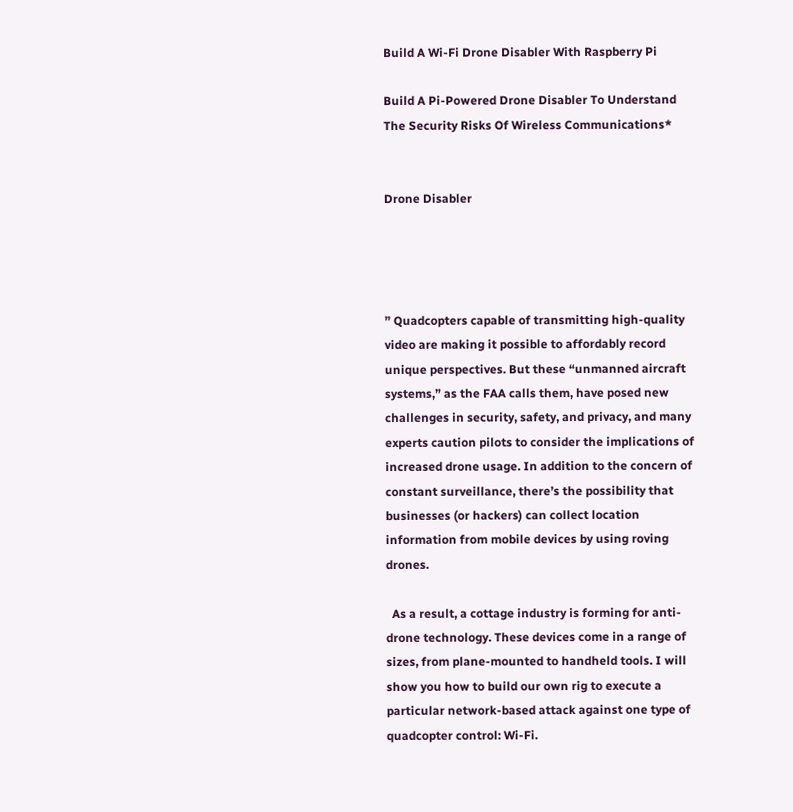Build A Wi-Fi Drone Disabler With Raspberry Pi

Build A Pi-Powered Drone Disabler To Understand The Security Risks Of Wireless Communications*


Drone Disabler




” Quadcopters capable of transmitting high-quality video are making it possible to affordably record unique perspectives. But these “unmanned aircraft systems,” as the FAA calls them, have posed new challenges in security, safety, and privacy, and many experts caution pilots to consider the implications of increased drone usage. In addition to the concern of constant surveillance, there’s the possibility that businesses (or hackers) can collect location information from mobile devices by using roving drones.

  As a result, a cottage industry is forming for anti-drone technology. These devices come in a range of sizes, from plane-mounted to handheld tools. I will show you how to build our own rig to execute a particular network-based attack against one type of quadcopter control: Wi-Fi.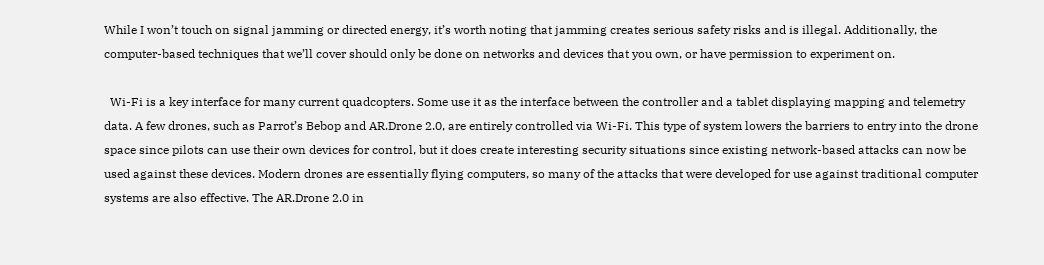While I won’t touch on signal jamming or directed energy, it’s worth noting that jamming creates serious safety risks and is illegal. Additionally, the computer-based techniques that we’ll cover should only be done on networks and devices that you own, or have permission to experiment on.

  Wi-Fi is a key interface for many current quadcopters. Some use it as the interface between the controller and a tablet displaying mapping and telemetry data. A few drones, such as Parrot’s Bebop and AR.Drone 2.0, are entirely controlled via Wi-Fi. This type of system lowers the barriers to entry into the drone space since pilots can use their own devices for control, but it does create interesting security situations since existing network-based attacks can now be used against these devices. Modern drones are essentially flying computers, so many of the attacks that were developed for use against traditional computer systems are also effective. The AR.Drone 2.0 in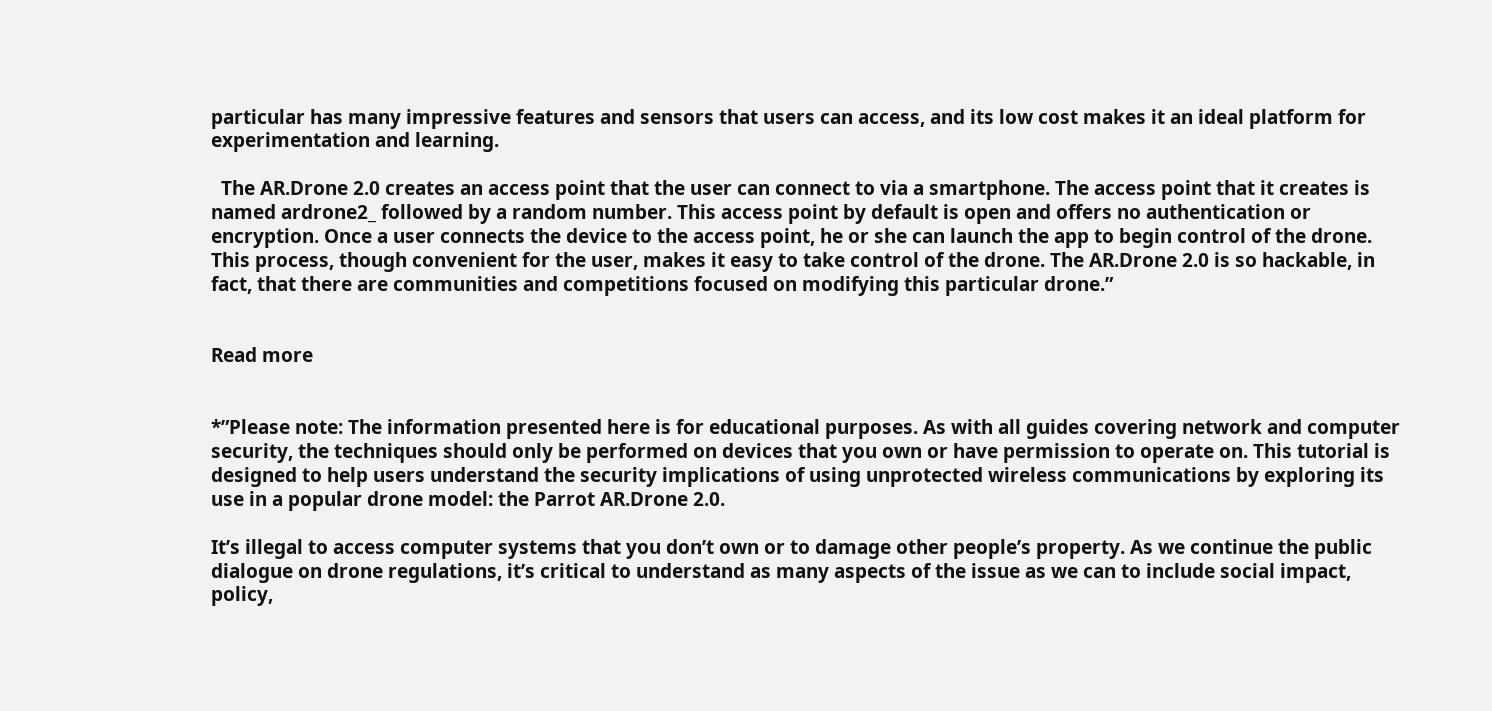particular has many impressive features and sensors that users can access, and its low cost makes it an ideal platform for experimentation and learning.

  The AR.Drone 2.0 creates an access point that the user can connect to via a smartphone. The access point that it creates is named ardrone2_ followed by a random number. This access point by default is open and offers no authentication or encryption. Once a user connects the device to the access point, he or she can launch the app to begin control of the drone. This process, though convenient for the user, makes it easy to take control of the drone. The AR.Drone 2.0 is so hackable, in fact, that there are communities and competitions focused on modifying this particular drone.”


Read more


*”Please note: The information presented here is for educational purposes. As with all guides covering network and computer security, the techniques should only be performed on devices that you own or have permission to operate on. This tutorial is designed to help users understand the security implications of using unprotected wireless communications by exploring its use in a popular drone model: the Parrot AR.Drone 2.0.

It’s illegal to access computer systems that you don’t own or to damage other people’s property. As we continue the public dialogue on drone regulations, it’s critical to understand as many aspects of the issue as we can to include social impact, policy,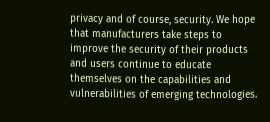privacy and of course, security. We hope that manufacturers take steps to improve the security of their products and users continue to educate themselves on the capabilities and vulnerabilities of emerging technologies.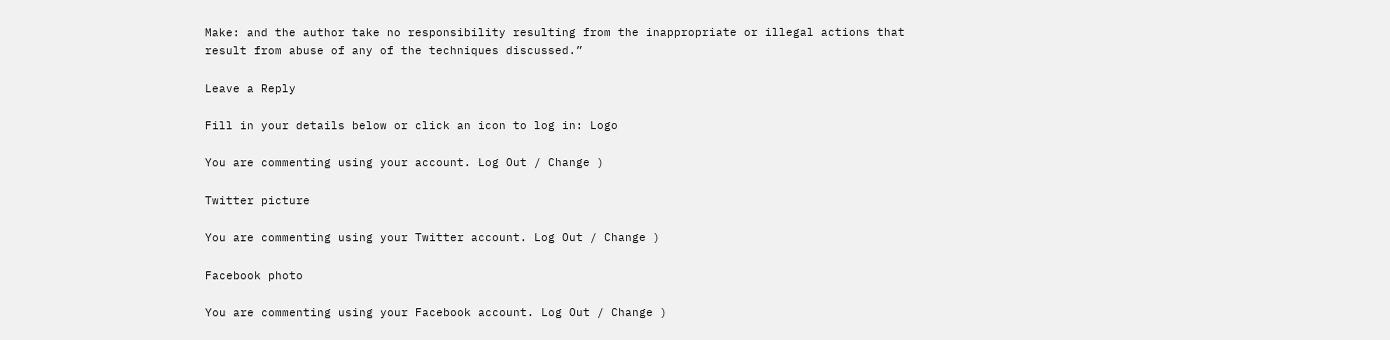Make: and the author take no responsibility resulting from the inappropriate or illegal actions that result from abuse of any of the techniques discussed.”

Leave a Reply

Fill in your details below or click an icon to log in: Logo

You are commenting using your account. Log Out / Change )

Twitter picture

You are commenting using your Twitter account. Log Out / Change )

Facebook photo

You are commenting using your Facebook account. Log Out / Change )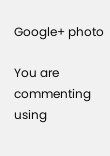Google+ photo

You are commenting using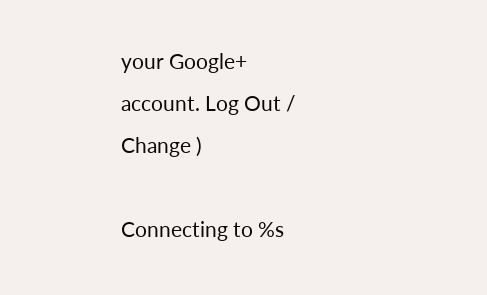your Google+ account. Log Out / Change )

Connecting to %s